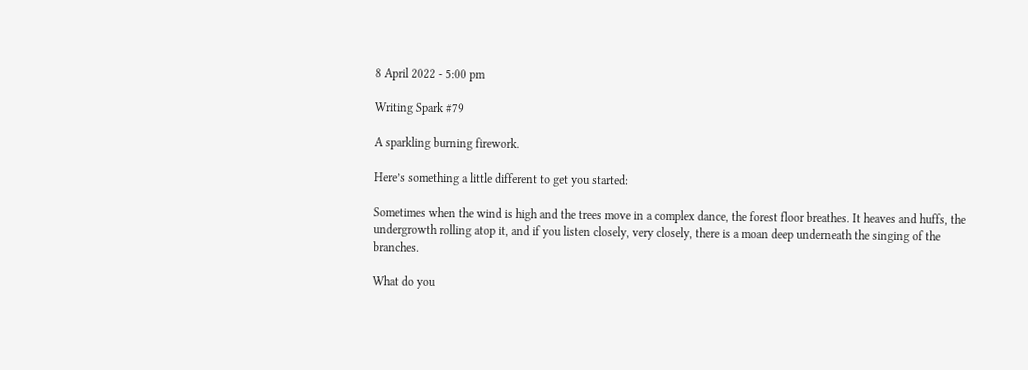8 April 2022 - 5:00 pm

Writing Spark #79

A sparkling burning firework.

Here’s something a little different to get you started:

Sometimes when the wind is high and the trees move in a complex dance, the forest floor breathes. It heaves and huffs, the undergrowth rolling atop it, and if you listen closely, very closely, there is a moan deep underneath the singing of the branches.

What do you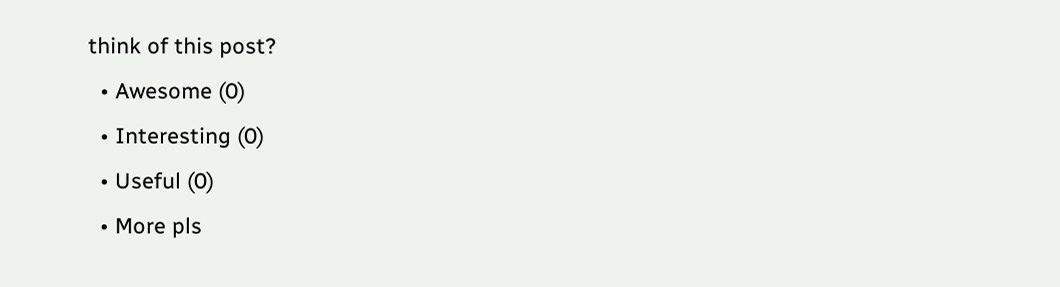think of this post?
  • Awesome (0)
  • Interesting (0)
  • Useful (0)
  • More pls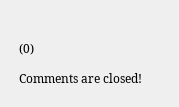(0)

Comments are closed!